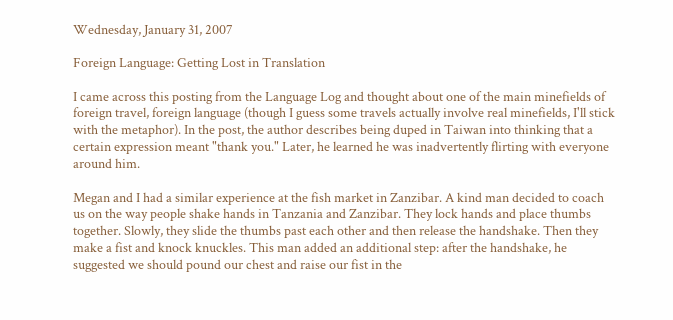Wednesday, January 31, 2007

Foreign Language: Getting Lost in Translation

I came across this posting from the Language Log and thought about one of the main minefields of foreign travel, foreign language (though I guess some travels actually involve real minefields, I'll stick with the metaphor). In the post, the author describes being duped in Taiwan into thinking that a certain expression meant "thank you." Later, he learned he was inadvertently flirting with everyone around him.

Megan and I had a similar experience at the fish market in Zanzibar. A kind man decided to coach us on the way people shake hands in Tanzania and Zanzibar. They lock hands and place thumbs together. Slowly, they slide the thumbs past each other and then release the handshake. Then they make a fist and knock knuckles. This man added an additional step: after the handshake, he suggested we should pound our chest and raise our fist in the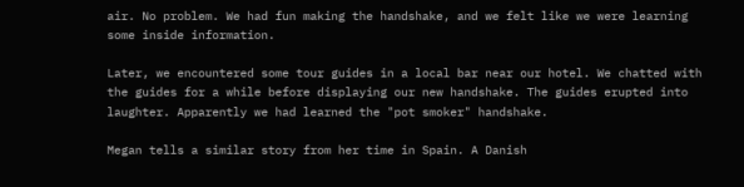air. No problem. We had fun making the handshake, and we felt like we were learning some inside information.

Later, we encountered some tour guides in a local bar near our hotel. We chatted with the guides for a while before displaying our new handshake. The guides erupted into laughter. Apparently we had learned the "pot smoker" handshake.

Megan tells a similar story from her time in Spain. A Danish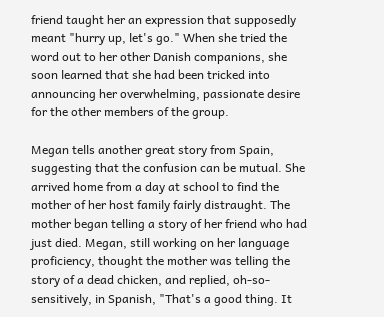friend taught her an expression that supposedly meant "hurry up, let's go." When she tried the word out to her other Danish companions, she soon learned that she had been tricked into announcing her overwhelming, passionate desire for the other members of the group.

Megan tells another great story from Spain, suggesting that the confusion can be mutual. She arrived home from a day at school to find the mother of her host family fairly distraught. The mother began telling a story of her friend who had just died. Megan, still working on her language proficiency, thought the mother was telling the story of a dead chicken, and replied, oh-so-sensitively, in Spanish, "That's a good thing. It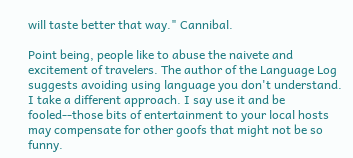will taste better that way." Cannibal.

Point being, people like to abuse the naivete and excitement of travelers. The author of the Language Log suggests avoiding using language you don't understand. I take a different approach. I say use it and be fooled--those bits of entertainment to your local hosts may compensate for other goofs that might not be so funny.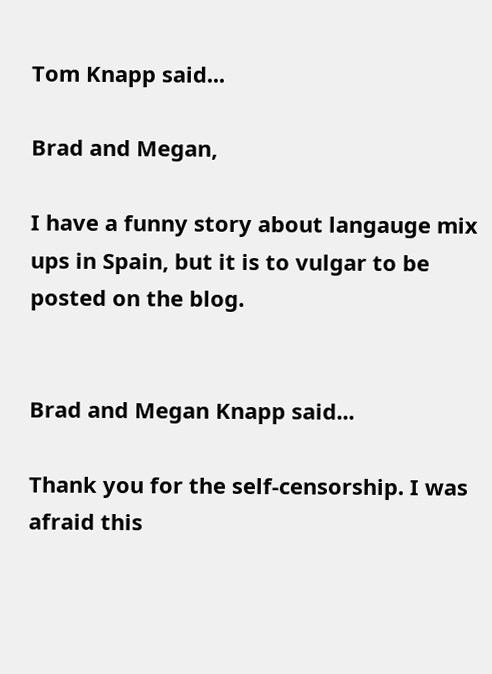Tom Knapp said...

Brad and Megan,

I have a funny story about langauge mix ups in Spain, but it is to vulgar to be posted on the blog.


Brad and Megan Knapp said...

Thank you for the self-censorship. I was afraid this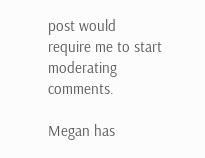post would require me to start moderating comments.

Megan has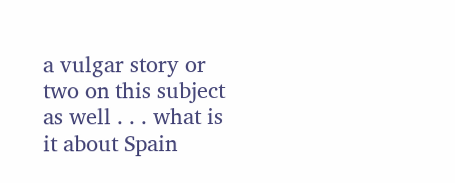a vulgar story or two on this subject as well . . . what is it about Spain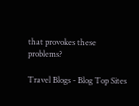that provokes these problems?

Travel Blogs - Blog Top Sites